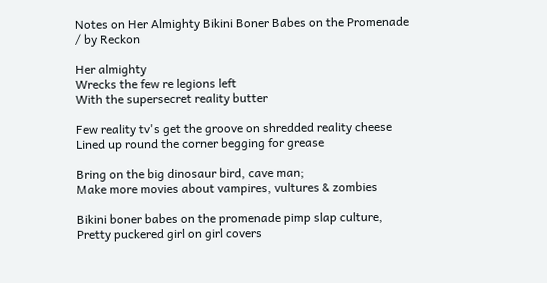Notes on Her Almighty Bikini Boner Babes on the Promenade / by Reckon

Her almighty
Wrecks the few re legions left
With the supersecret reality butter

Few reality tv's get the groove on shredded reality cheese
Lined up round the corner begging for grease

Bring on the big dinosaur bird, cave man;
Make more movies about vampires, vultures & zombies

Bikini boner babes on the promenade pimp slap culture,
Pretty puckered girl on girl covers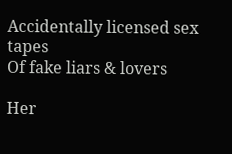Accidentally licensed sex tapes
Of fake liars & lovers

Her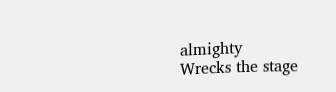almighty
Wrecks the stage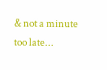& not a minute too late...